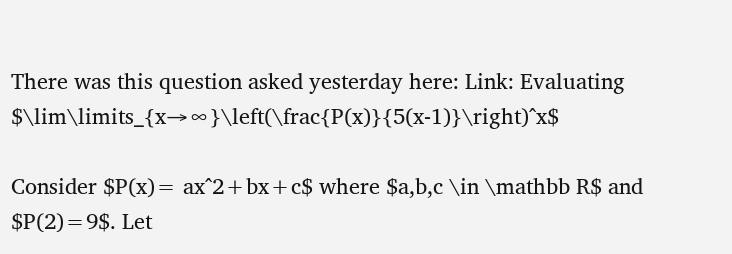There was this question asked yesterday here: Link: Evaluating $\lim\limits_{x→∞}\left(\frac{P(x)}{5(x-1)}\right)^x$

Consider $P(x)= ax^2+bx+c$ where $a,b,c \in \mathbb R$ and $P(2)=9$. Let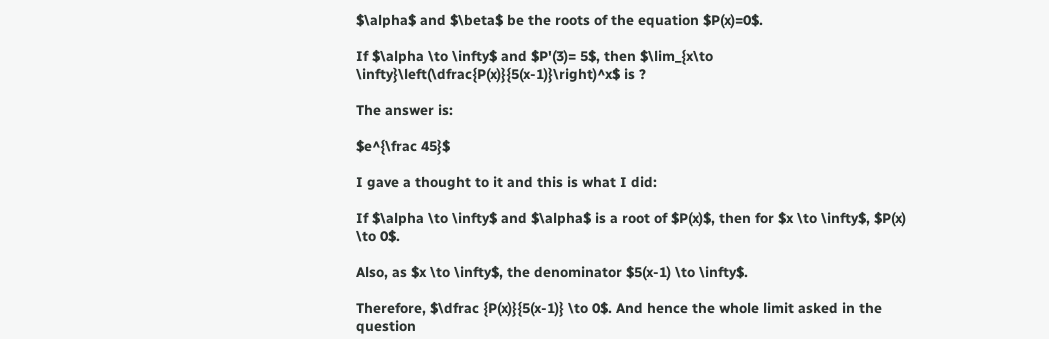$\alpha$ and $\beta$ be the roots of the equation $P(x)=0$.

If $\alpha \to \infty$ and $P'(3)= 5$, then $\lim_{x\to \infty}\left(\dfrac{P(x)}{5(x-1)}\right)^x$ is ?

The answer is:

$e^{\frac 45}$

I gave a thought to it and this is what I did:

If $\alpha \to \infty$ and $\alpha$ is a root of $P(x)$, then for $x \to \infty$, $P(x) \to 0$.

Also, as $x \to \infty$, the denominator $5(x-1) \to \infty$.

Therefore, $\dfrac {P(x)}{5(x-1)} \to 0$. And hence the whole limit asked in the question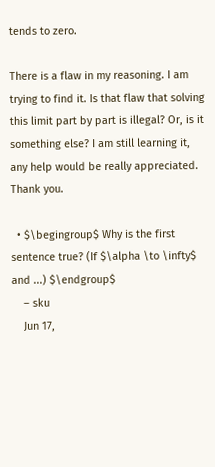tends to zero.

There is a flaw in my reasoning. I am trying to find it. Is that flaw that solving this limit part by part is illegal? Or, is it something else? I am still learning it, any help would be really appreciated. Thank you.

  • $\begingroup$ Why is the first sentence true? (If $\alpha \to \infty$ and ...) $\endgroup$
    – sku
    Jun 17,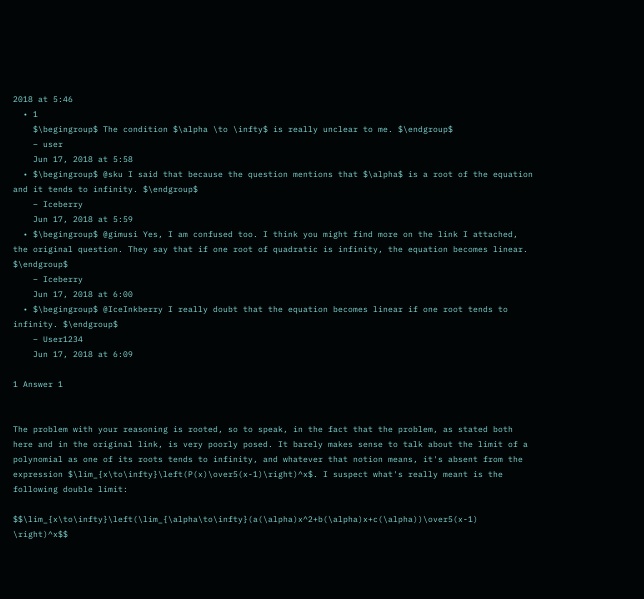2018 at 5:46
  • 1
    $\begingroup$ The condition $\alpha \to \infty$ is really unclear to me. $\endgroup$
    – user
    Jun 17, 2018 at 5:58
  • $\begingroup$ @sku I said that because the question mentions that $\alpha$ is a root of the equation and it tends to infinity. $\endgroup$
    – Iceberry
    Jun 17, 2018 at 5:59
  • $\begingroup$ @gimusi Yes, I am confused too. I think you might find more on the link I attached, the original question. They say that if one root of quadratic is infinity, the equation becomes linear. $\endgroup$
    – Iceberry
    Jun 17, 2018 at 6:00
  • $\begingroup$ @IceInkberry I really doubt that the equation becomes linear if one root tends to infinity. $\endgroup$
    – User1234
    Jun 17, 2018 at 6:09

1 Answer 1


The problem with your reasoning is rooted, so to speak, in the fact that the problem, as stated both here and in the original link, is very poorly posed. It barely makes sense to talk about the limit of a polynomial as one of its roots tends to infinity, and whatever that notion means, it's absent from the expression $\lim_{x\to\infty}\left(P(x)\over5(x-1)\right)^x$. I suspect what's really meant is the following double limit:

$$\lim_{x\to\infty}\left(\lim_{\alpha\to\infty}(a(\alpha)x^2+b(\alpha)x+c(\alpha))\over5(x-1) \right)^x$$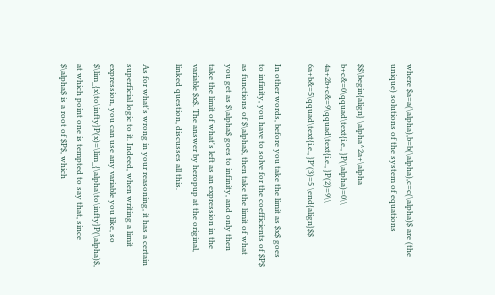where $a=a(\alpha),b=b(\alpha),c=c(\alpha)$ are (the unique) solutions of the system of equations

$$\begin{align} \alpha^2a+\alpha b+c&=0\qquad\text{i.e., }P(\alpha)=0\\ 4a+2b+c&=9\qquad\text{i.e., }P(2)=9\\ 6a+b&=5\qquad\text{i.e., }P'(3)=5 \end{align}$$

In other words, before you take the limit as $x$ goes to infinity, you have to solve for the coefficients of $P$ as functions of $\alpha$, then take the limit of what you get as $\alpha$ goes to infinity, and only then take the limit of what's left as an expression in the variable $x$. The answer by heropup at the original, linked question, discusses all this.

As for what's wrong in your reasoning, it has a certain superficial logic to it. Indeed, when writing a limit expression, you can use any variable you like, so $\lim_{x\to\infty}P(x)=\lim_{\alpha\to\infty}P(\alpha)$, at which point one is tempted to say that, since $\alpha$ is a root of $P$, which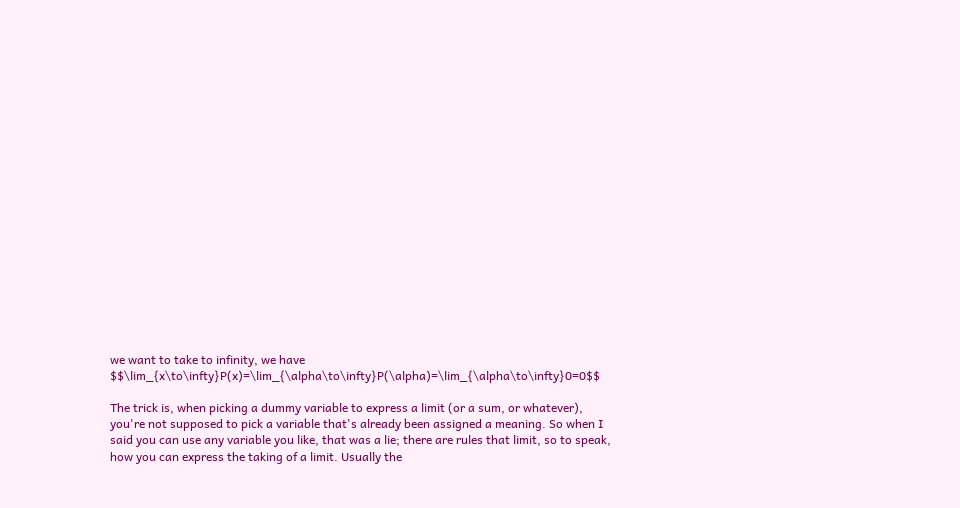we want to take to infinity, we have $$\lim_{x\to\infty}P(x)=\lim_{\alpha\to\infty}P(\alpha)=\lim_{\alpha\to\infty}0=0$$

The trick is, when picking a dummy variable to express a limit (or a sum, or whatever), you're not supposed to pick a variable that's already been assigned a meaning. So when I said you can use any variable you like, that was a lie; there are rules that limit, so to speak, how you can express the taking of a limit. Usually the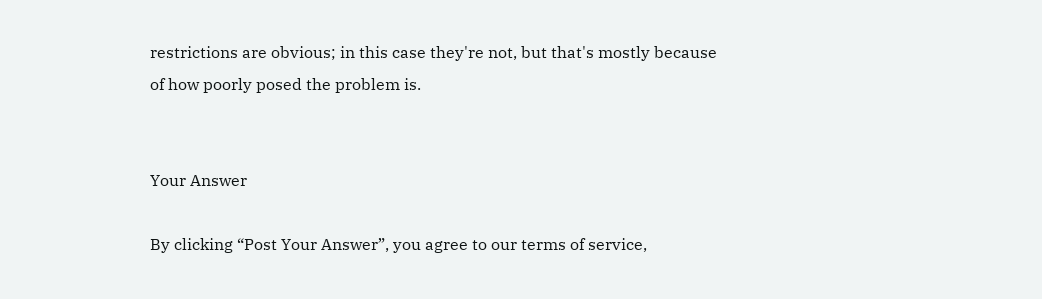restrictions are obvious; in this case they're not, but that's mostly because of how poorly posed the problem is.


Your Answer

By clicking “Post Your Answer”, you agree to our terms of service,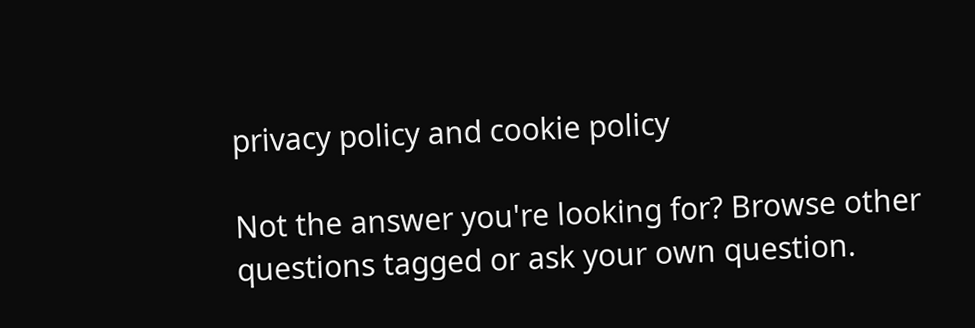privacy policy and cookie policy

Not the answer you're looking for? Browse other questions tagged or ask your own question.